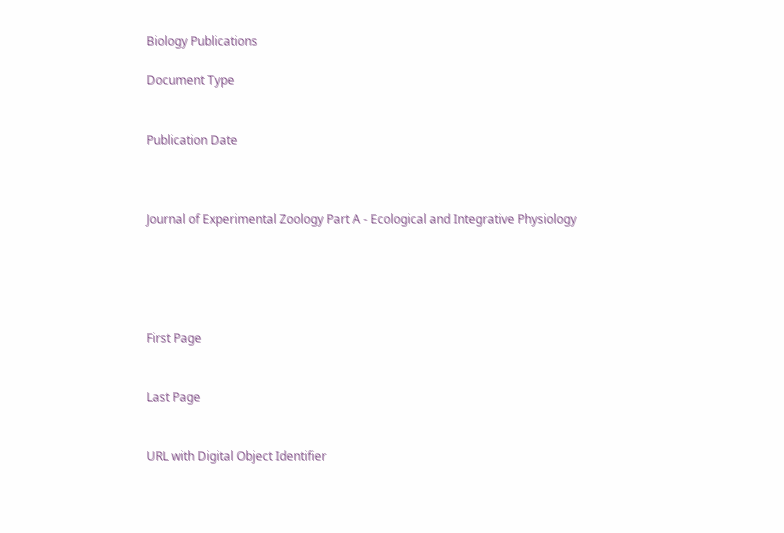Biology Publications

Document Type


Publication Date



Journal of Experimental Zoology Part A - Ecological and Integrative Physiology





First Page


Last Page


URL with Digital Object Identifier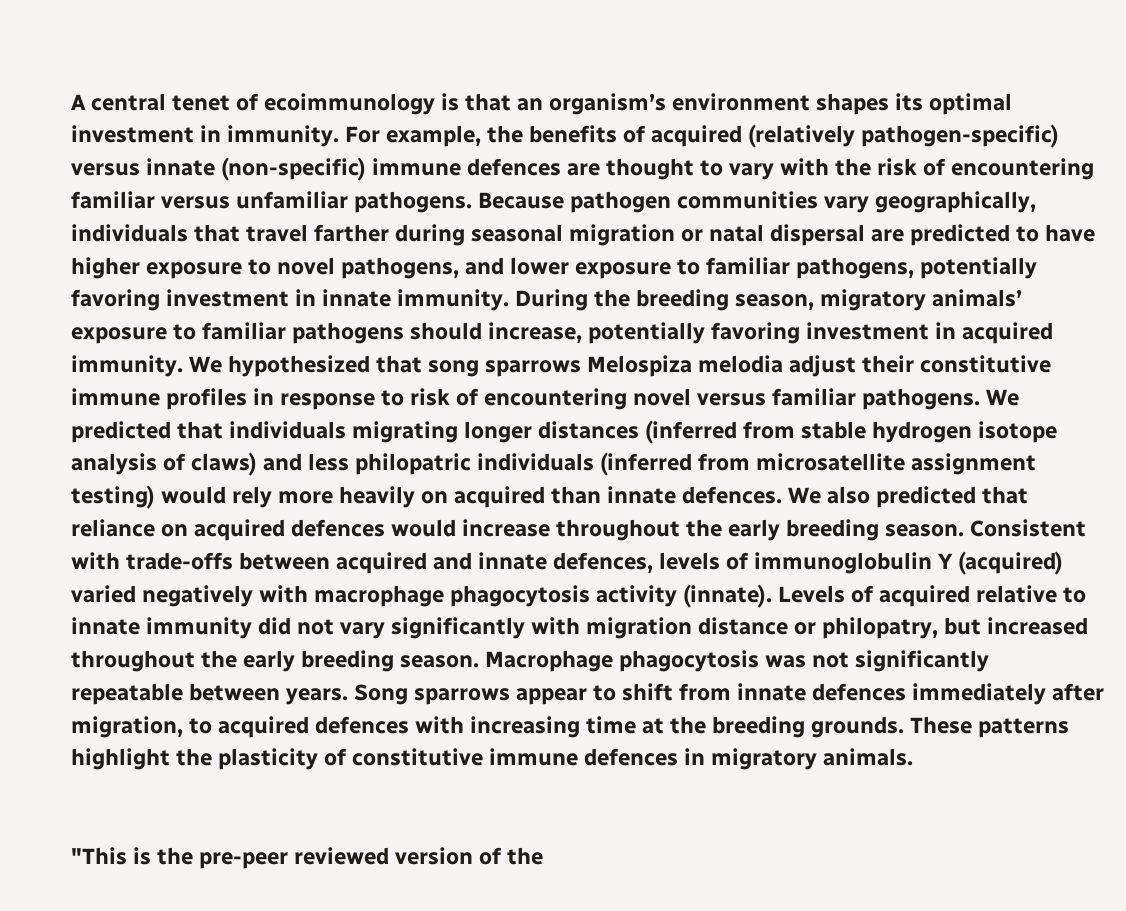A central tenet of ecoimmunology is that an organism’s environment shapes its optimal investment in immunity. For example, the benefits of acquired (relatively pathogen-specific) versus innate (non-specific) immune defences are thought to vary with the risk of encountering familiar versus unfamiliar pathogens. Because pathogen communities vary geographically, individuals that travel farther during seasonal migration or natal dispersal are predicted to have higher exposure to novel pathogens, and lower exposure to familiar pathogens, potentially favoring investment in innate immunity. During the breeding season, migratory animals’ exposure to familiar pathogens should increase, potentially favoring investment in acquired immunity. We hypothesized that song sparrows Melospiza melodia adjust their constitutive immune profiles in response to risk of encountering novel versus familiar pathogens. We predicted that individuals migrating longer distances (inferred from stable hydrogen isotope analysis of claws) and less philopatric individuals (inferred from microsatellite assignment testing) would rely more heavily on acquired than innate defences. We also predicted that reliance on acquired defences would increase throughout the early breeding season. Consistent with trade-offs between acquired and innate defences, levels of immunoglobulin Y (acquired) varied negatively with macrophage phagocytosis activity (innate). Levels of acquired relative to innate immunity did not vary significantly with migration distance or philopatry, but increased throughout the early breeding season. Macrophage phagocytosis was not significantly repeatable between years. Song sparrows appear to shift from innate defences immediately after migration, to acquired defences with increasing time at the breeding grounds. These patterns highlight the plasticity of constitutive immune defences in migratory animals.


"This is the pre-peer reviewed version of the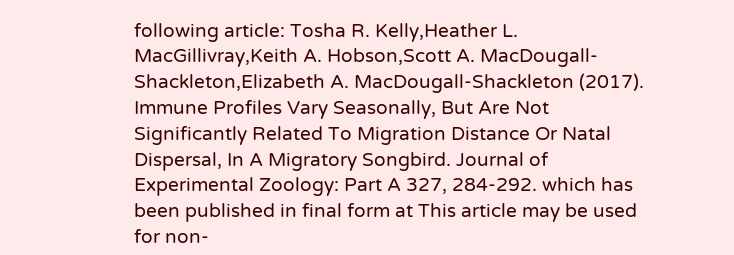following article: Tosha R. Kelly,Heather L. MacGillivray,Keith A. Hobson,Scott A. MacDougall-Shackleton,Elizabeth A. MacDougall-Shackleton (2017). Immune Profiles Vary Seasonally, But Are Not Significantly Related To Migration Distance Or Natal Dispersal, In A Migratory Songbird. Journal of Experimental Zoology: Part A 327, 284-292. which has been published in final form at This article may be used for non-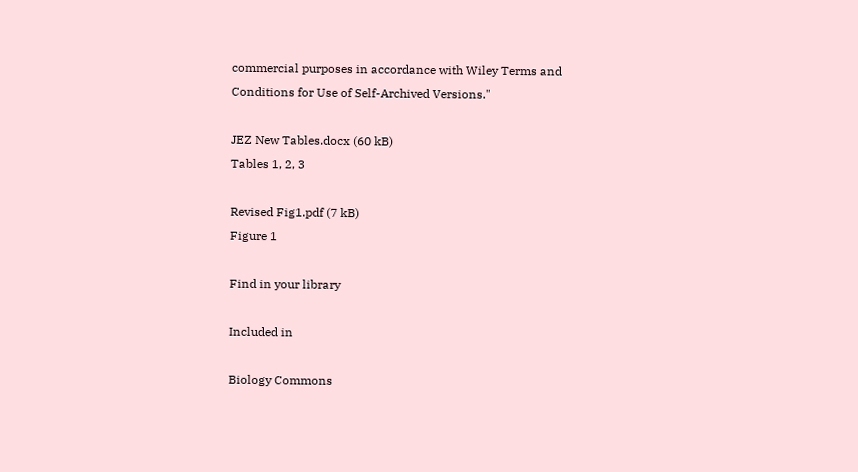commercial purposes in accordance with Wiley Terms and Conditions for Use of Self-Archived Versions."

JEZ New Tables.docx (60 kB)
Tables 1, 2, 3

Revised Fig1.pdf (7 kB)
Figure 1

Find in your library

Included in

Biology Commons